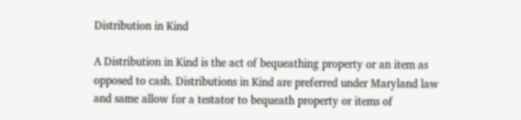Distribution in Kind

A Distribution in Kind is the act of bequeathing property or an item as opposed to cash. Distributions in Kind are preferred under Maryland law and same allow for a testator to bequeath property or items of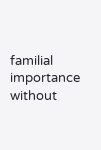familial importance without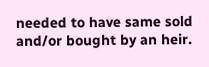needed to have same sold and/or bought by an heir.